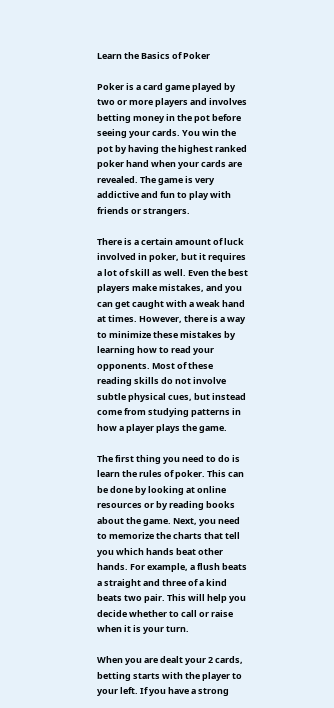Learn the Basics of Poker

Poker is a card game played by two or more players and involves betting money in the pot before seeing your cards. You win the pot by having the highest ranked poker hand when your cards are revealed. The game is very addictive and fun to play with friends or strangers.

There is a certain amount of luck involved in poker, but it requires a lot of skill as well. Even the best players make mistakes, and you can get caught with a weak hand at times. However, there is a way to minimize these mistakes by learning how to read your opponents. Most of these reading skills do not involve subtle physical cues, but instead come from studying patterns in how a player plays the game.

The first thing you need to do is learn the rules of poker. This can be done by looking at online resources or by reading books about the game. Next, you need to memorize the charts that tell you which hands beat other hands. For example, a flush beats a straight and three of a kind beats two pair. This will help you decide whether to call or raise when it is your turn.

When you are dealt your 2 cards, betting starts with the player to your left. If you have a strong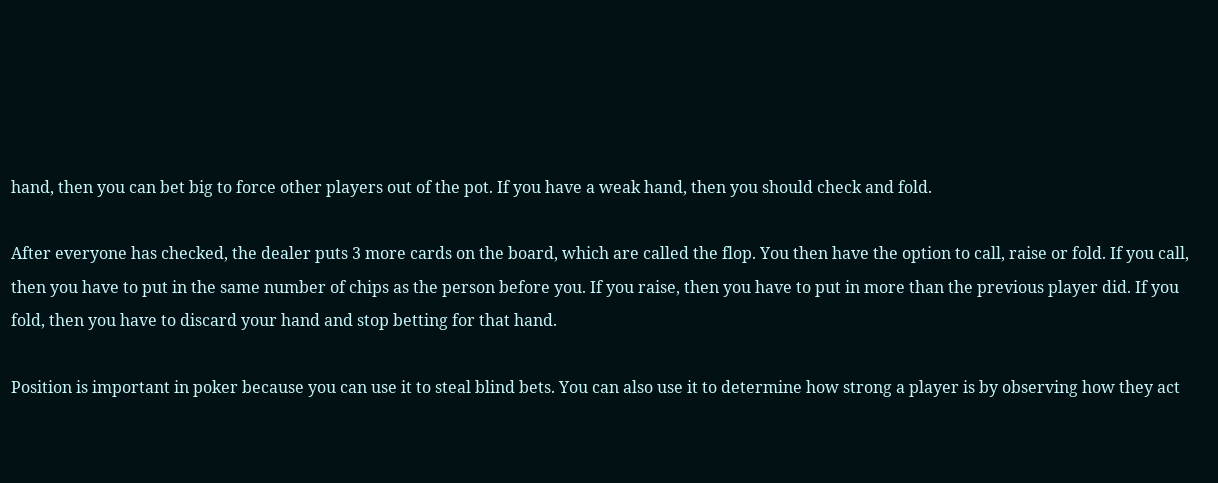hand, then you can bet big to force other players out of the pot. If you have a weak hand, then you should check and fold.

After everyone has checked, the dealer puts 3 more cards on the board, which are called the flop. You then have the option to call, raise or fold. If you call, then you have to put in the same number of chips as the person before you. If you raise, then you have to put in more than the previous player did. If you fold, then you have to discard your hand and stop betting for that hand.

Position is important in poker because you can use it to steal blind bets. You can also use it to determine how strong a player is by observing how they act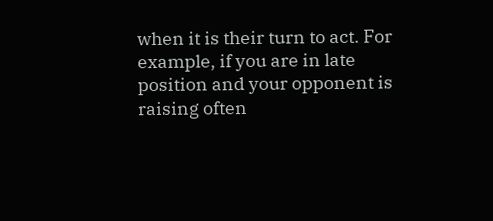when it is their turn to act. For example, if you are in late position and your opponent is raising often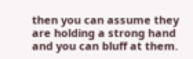then you can assume they are holding a strong hand and you can bluff at them.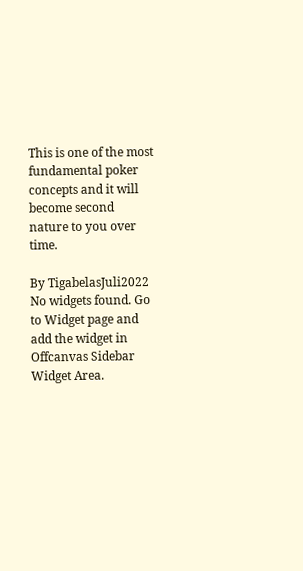This is one of the most fundamental poker concepts and it will become second nature to you over time.

By TigabelasJuli2022
No widgets found. Go to Widget page and add the widget in Offcanvas Sidebar Widget Area.